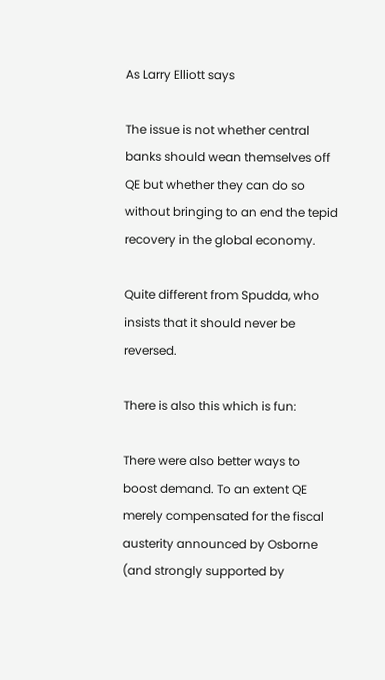As Larry Elliott says

The issue is not whether central banks should wean themselves off QE but whether they can do so without bringing to an end the tepid recovery in the global economy.

Quite different from Spudda, who insists that it should never be reversed.

There is also this which is fun:

There were also better ways to boost demand. To an extent QE merely compensated for the fiscal austerity announced by Osborne (and strongly supported by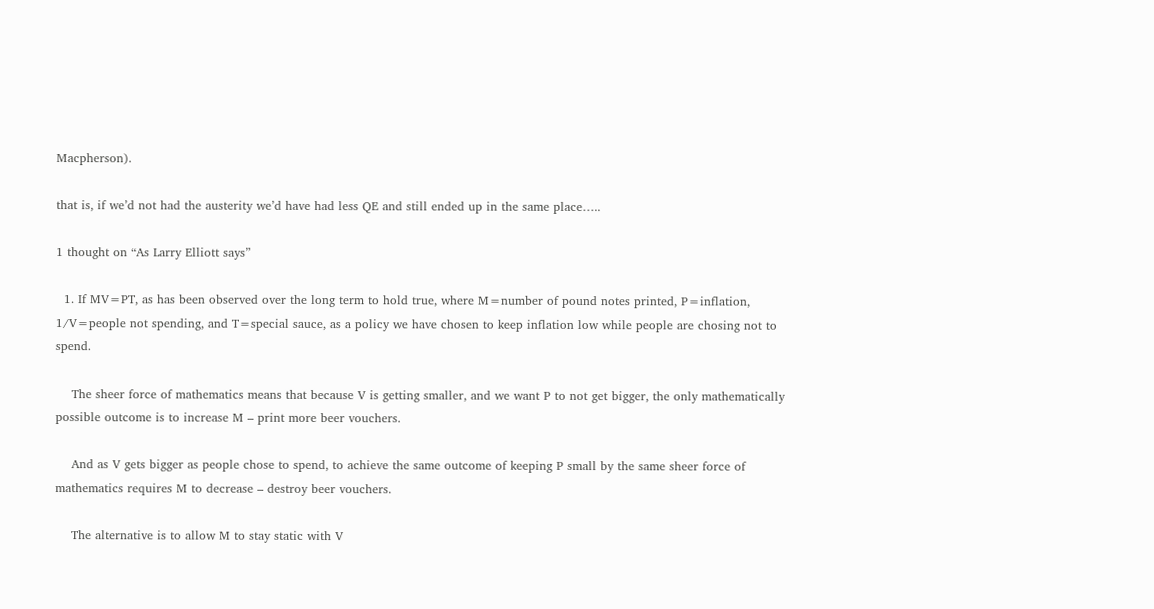Macpherson).

that is, if we’d not had the austerity we’d have had less QE and still ended up in the same place…..

1 thought on “As Larry Elliott says”

  1. If MV=PT, as has been observed over the long term to hold true, where M=number of pound notes printed, P=inflation, 1/V=people not spending, and T=special sauce, as a policy we have chosen to keep inflation low while people are chosing not to spend.

    The sheer force of mathematics means that because V is getting smaller, and we want P to not get bigger, the only mathematically possible outcome is to increase M – print more beer vouchers.

    And as V gets bigger as people chose to spend, to achieve the same outcome of keeping P small by the same sheer force of mathematics requires M to decrease – destroy beer vouchers.

    The alternative is to allow M to stay static with V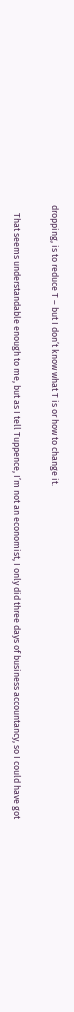dropping, is to reduce T – but I don’t know what T is or how to change it.

    That seems understandable enough to me, but as I tell Tuppence, I’m not an economist, I only did three days of business accountancy, so I could have got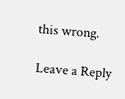this wrong.

Leave a Reply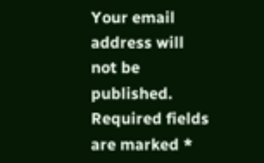Your email address will not be published. Required fields are marked *